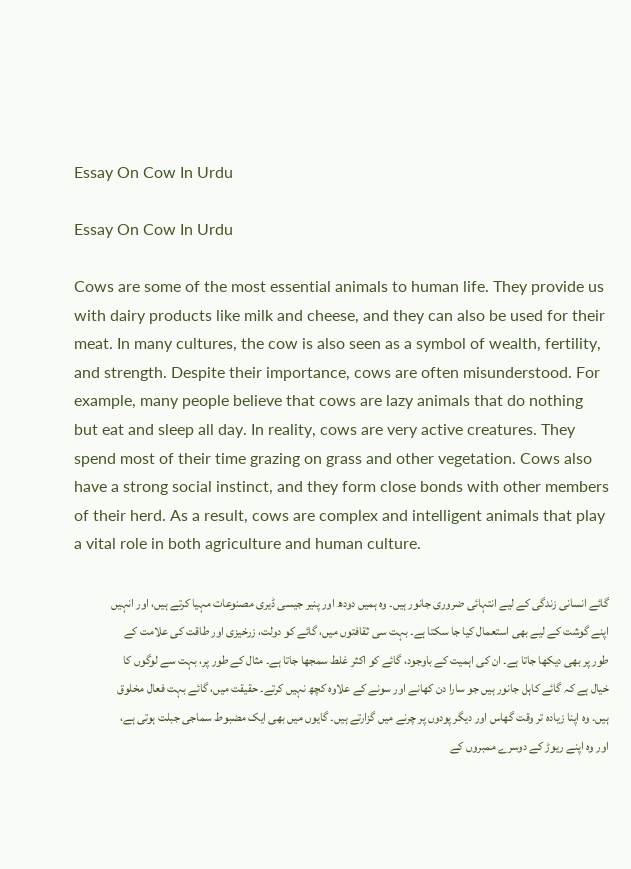Essay On Cow In Urdu

Essay On Cow In Urdu

Cows are some of the most essential animals to human life. They provide us with dairy products like milk and cheese, and they can also be used for their meat. In many cultures, the cow is also seen as a symbol of wealth, fertility, and strength. Despite their importance, cows are often misunderstood. For example, many people believe that cows are lazy animals that do nothing but eat and sleep all day. In reality, cows are very active creatures. They spend most of their time grazing on grass and other vegetation. Cows also have a strong social instinct, and they form close bonds with other members of their herd. As a result, cows are complex and intelligent animals that play a vital role in both agriculture and human culture.

گائے انسانی زندگی کے لیے انتہائی ضروری جانور ہیں۔ وہ ہمیں دودھ اور پنیر جیسی ڈیری مصنوعات مہیا کرتے ہیں، اور انہیں اپنے گوشت کے لیے بھی استعمال کیا جا سکتا ہے۔ بہت سی ثقافتوں میں، گائے کو دولت، زرخیزی اور طاقت کی علامت کے طور پر بھی دیکھا جاتا ہے۔ ان کی اہمیت کے باوجود، گائے کو اکثر غلط سمجھا جاتا ہے۔ مثال کے طور پر، بہت سے لوگوں کا خیال ہے کہ گائے کاہل جانور ہیں جو سارا دن کھانے اور سونے کے علاوہ کچھ نہیں کرتے۔ حقیقت میں، گائے بہت فعال مخلوق ہیں. وہ اپنا زیادہ تر وقت گھاس اور دیگر پودوں پر چرنے میں گزارتے ہیں۔ گایوں میں بھی ایک مضبوط سماجی جبلت ہوتی ہے، اور وہ اپنے ریوڑ کے دوسرے ممبروں کے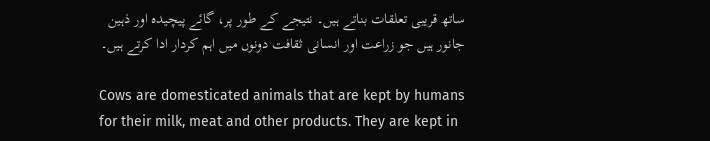ساتھ قریبی تعلقات بناتے ہیں۔ نتیجے کے طور پر، گائے پیچیدہ اور ذہین جانور ہیں جو زراعت اور انسانی ثقافت دونوں میں اہم کردار ادا کرتے ہیں۔

Cows are domesticated animals that are kept by humans for their milk, meat and other products. They are kept in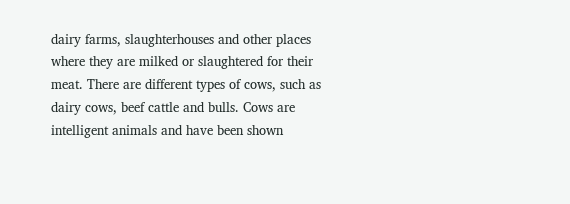dairy farms, slaughterhouses and other places where they are milked or slaughtered for their meat. There are different types of cows, such as dairy cows, beef cattle and bulls. Cows are intelligent animals and have been shown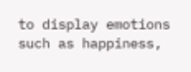to display emotions such as happiness,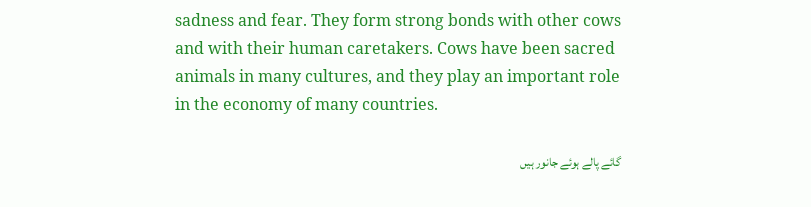sadness and fear. They form strong bonds with other cows and with their human caretakers. Cows have been sacred animals in many cultures, and they play an important role in the economy of many countries.

گائے پالے ہوئے جانور ہیں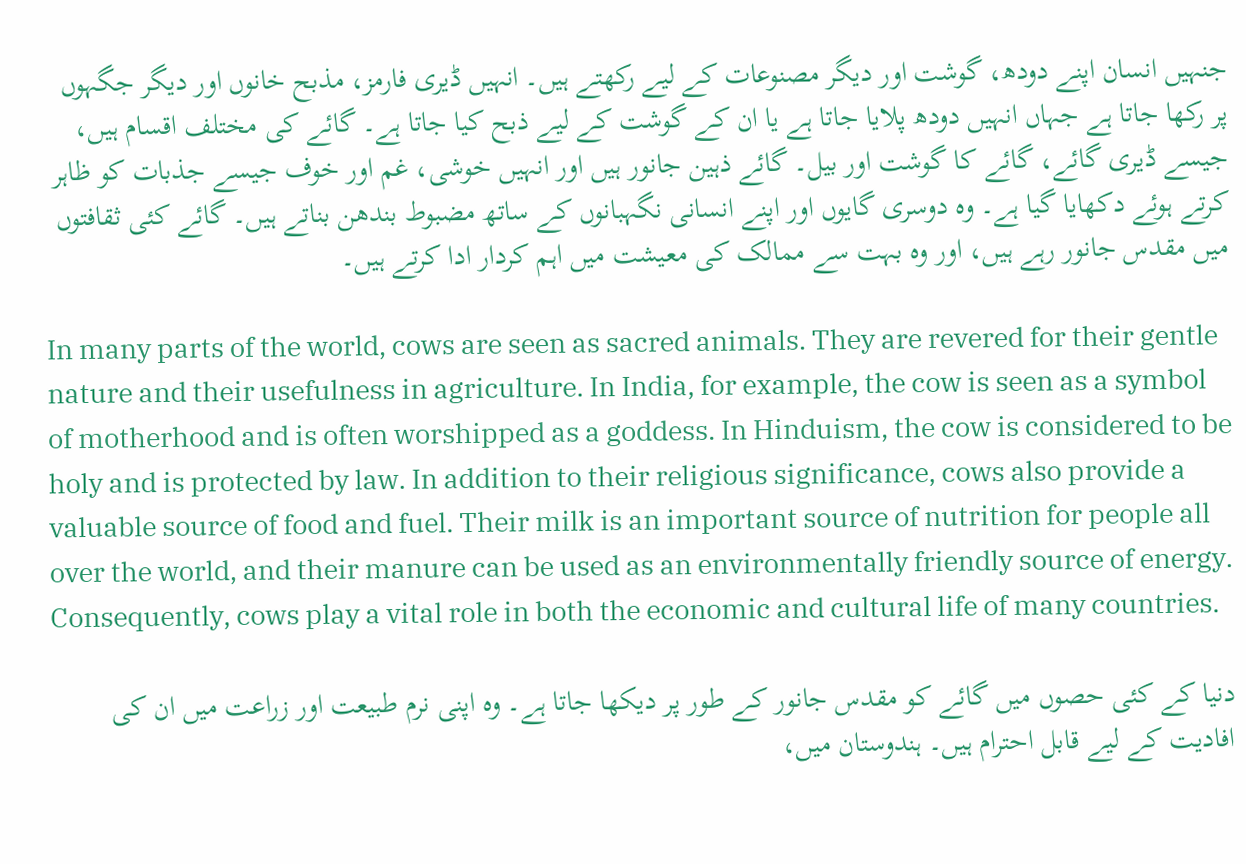جنہیں انسان اپنے دودھ، گوشت اور دیگر مصنوعات کے لیے رکھتے ہیں۔ انہیں ڈیری فارمز، مذبح خانوں اور دیگر جگہوں پر رکھا جاتا ہے جہاں انہیں دودھ پلایا جاتا ہے یا ان کے گوشت کے لیے ذبح کیا جاتا ہے۔ گائے کی مختلف اقسام ہیں، جیسے ڈیری گائے، گائے کا گوشت اور بیل۔ گائے ذہین جانور ہیں اور انہیں خوشی، غم اور خوف جیسے جذبات کو ظاہر کرتے ہوئے دکھایا گیا ہے۔ وہ دوسری گایوں اور اپنے انسانی نگہبانوں کے ساتھ مضبوط بندھن بناتے ہیں۔ گائے کئی ثقافتوں میں مقدس جانور رہے ہیں، اور وہ بہت سے ممالک کی معیشت میں اہم کردار ادا کرتے ہیں۔

In many parts of the world, cows are seen as sacred animals. They are revered for their gentle nature and their usefulness in agriculture. In India, for example, the cow is seen as a symbol of motherhood and is often worshipped as a goddess. In Hinduism, the cow is considered to be holy and is protected by law. In addition to their religious significance, cows also provide a valuable source of food and fuel. Their milk is an important source of nutrition for people all over the world, and their manure can be used as an environmentally friendly source of energy. Consequently, cows play a vital role in both the economic and cultural life of many countries.

دنیا کے کئی حصوں میں گائے کو مقدس جانور کے طور پر دیکھا جاتا ہے۔ وہ اپنی نرم طبیعت اور زراعت میں ان کی افادیت کے لیے قابل احترام ہیں۔ ہندوستان میں،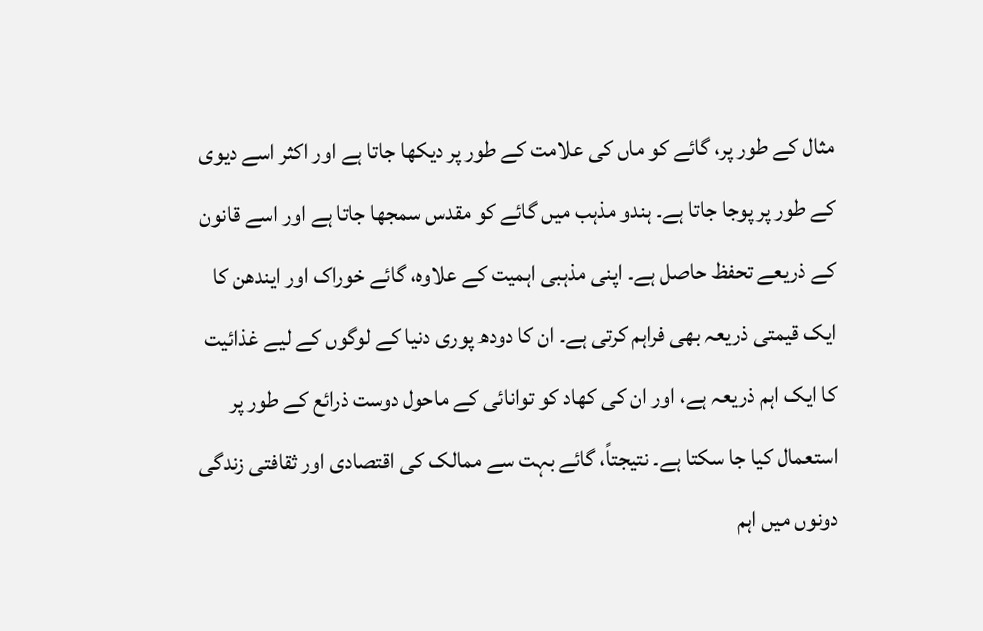مثال کے طور پر، گائے کو ماں کی علامت کے طور پر دیکھا جاتا ہے اور اکثر اسے دیوی کے طور پر پوجا جاتا ہے۔ ہندو مذہب میں گائے کو مقدس سمجھا جاتا ہے اور اسے قانون کے ذریعے تحفظ حاصل ہے۔ اپنی مذہبی اہمیت کے علاوہ، گائے خوراک اور ایندھن کا ایک قیمتی ذریعہ بھی فراہم کرتی ہے۔ ان کا دودھ پوری دنیا کے لوگوں کے لیے غذائیت کا ایک اہم ذریعہ ہے، اور ان کی کھاد کو توانائی کے ماحول دوست ذرائع کے طور پر استعمال کیا جا سکتا ہے۔ نتیجتاً، گائے بہت سے ممالک کی اقتصادی اور ثقافتی زندگی دونوں میں اہم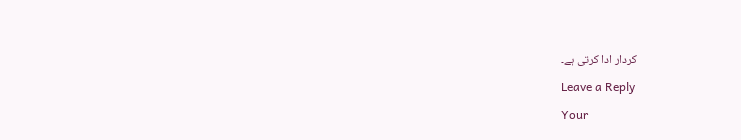کردار ادا کرتی ہے۔

Leave a Reply

Your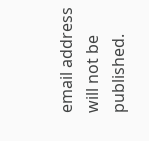email address will not be published.